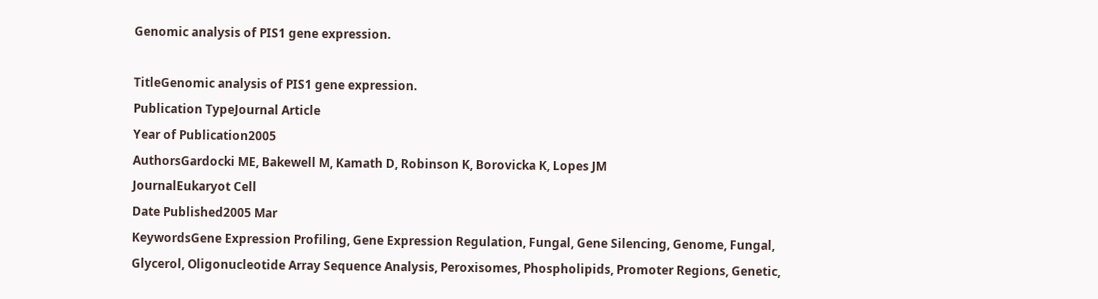Genomic analysis of PIS1 gene expression.

TitleGenomic analysis of PIS1 gene expression.
Publication TypeJournal Article
Year of Publication2005
AuthorsGardocki ME, Bakewell M, Kamath D, Robinson K, Borovicka K, Lopes JM
JournalEukaryot Cell
Date Published2005 Mar
KeywordsGene Expression Profiling, Gene Expression Regulation, Fungal, Gene Silencing, Genome, Fungal, Glycerol, Oligonucleotide Array Sequence Analysis, Peroxisomes, Phospholipids, Promoter Regions, Genetic,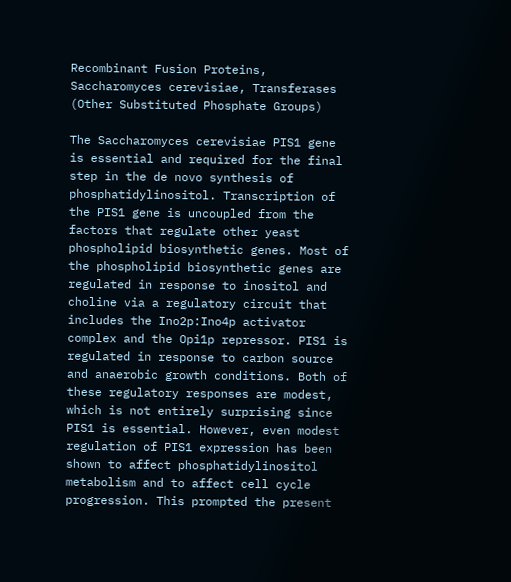Recombinant Fusion Proteins, Saccharomyces cerevisiae, Transferases (Other Substituted Phosphate Groups)

The Saccharomyces cerevisiae PIS1 gene is essential and required for the final step in the de novo synthesis of phosphatidylinositol. Transcription of the PIS1 gene is uncoupled from the factors that regulate other yeast phospholipid biosynthetic genes. Most of the phospholipid biosynthetic genes are regulated in response to inositol and choline via a regulatory circuit that includes the Ino2p:Ino4p activator complex and the Opi1p repressor. PIS1 is regulated in response to carbon source and anaerobic growth conditions. Both of these regulatory responses are modest, which is not entirely surprising since PIS1 is essential. However, even modest regulation of PIS1 expression has been shown to affect phosphatidylinositol metabolism and to affect cell cycle progression. This prompted the present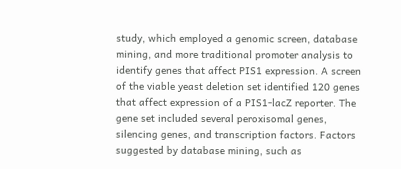study, which employed a genomic screen, database mining, and more traditional promoter analysis to identify genes that affect PIS1 expression. A screen of the viable yeast deletion set identified 120 genes that affect expression of a PIS1-lacZ reporter. The gene set included several peroxisomal genes, silencing genes, and transcription factors. Factors suggested by database mining, such as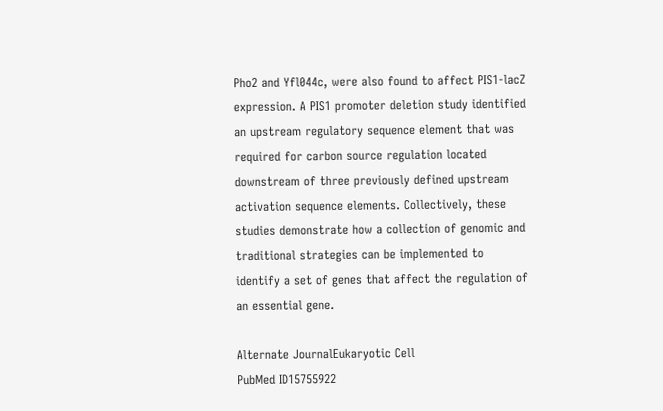Pho2 and Yfl044c, were also found to affect PIS1-lacZ expression. A PIS1 promoter deletion study identified an upstream regulatory sequence element that was required for carbon source regulation located downstream of three previously defined upstream activation sequence elements. Collectively, these studies demonstrate how a collection of genomic and traditional strategies can be implemented to identify a set of genes that affect the regulation of an essential gene.

Alternate JournalEukaryotic Cell
PubMed ID15755922